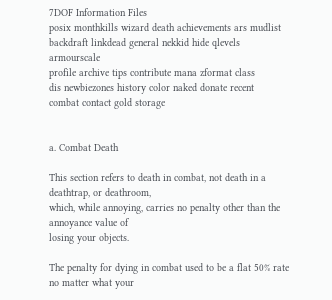7DOF Information Files
posix monthkills wizard death achievements ars mudlist
backdraft linkdead general nekkid hide qlevels armourscale
profile archive tips contribute mana zformat class
dis newbiezones history color naked donate recent
combat contact gold storage


a. Combat Death

This section refers to death in combat, not death in a deathtrap, or deathroom,
which, while annoying, carries no penalty other than the annoyance value of
losing your objects.

The penalty for dying in combat used to be a flat 50% rate no matter what your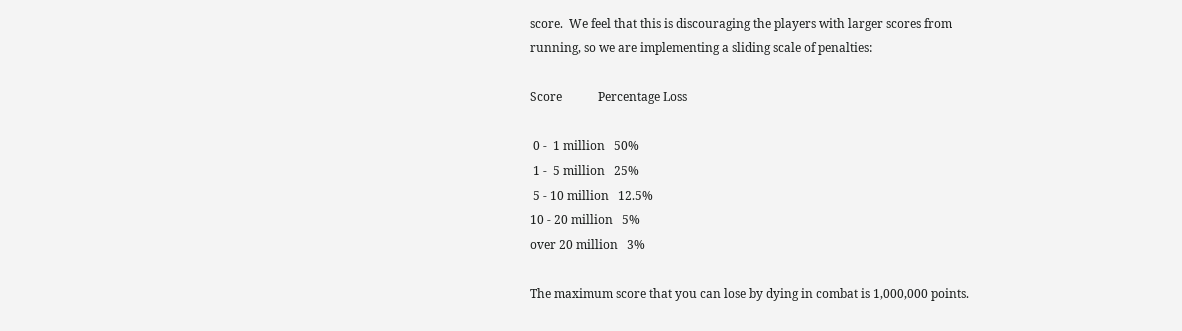score.  We feel that this is discouraging the players with larger scores from
running, so we are implementing a sliding scale of penalties:

Score            Percentage Loss

 0 -  1 million   50%
 1 -  5 million   25%
 5 - 10 million   12.5%
10 - 20 million   5%
over 20 million   3%

The maximum score that you can lose by dying in combat is 1,000,000 points.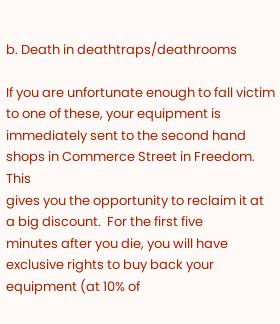b. Death in deathtraps/deathrooms

If you are unfortunate enough to fall victim to one of these, your equipment is
immediately sent to the second hand shops in Commerce Street in Freedom.  This
gives you the opportunity to reclaim it at a big discount.  For the first five
minutes after you die, you will have exclusive rights to buy back your
equipment (at 10% of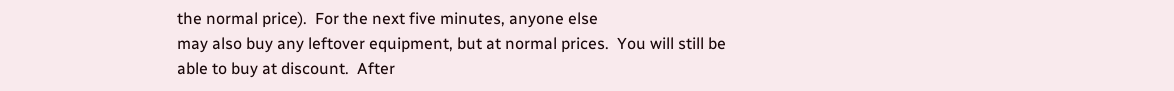the normal price).  For the next five minutes, anyone else
may also buy any leftover equipment, but at normal prices.  You will still be
able to buy at discount.  After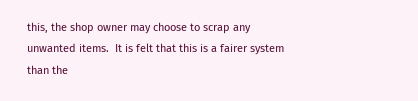this, the shop owner may choose to scrap any
unwanted items.  It is felt that this is a fairer system than the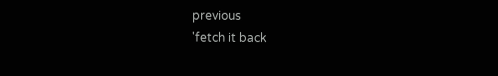previous
'fetch it back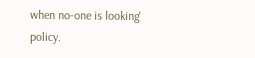when no-one is looking' policy.